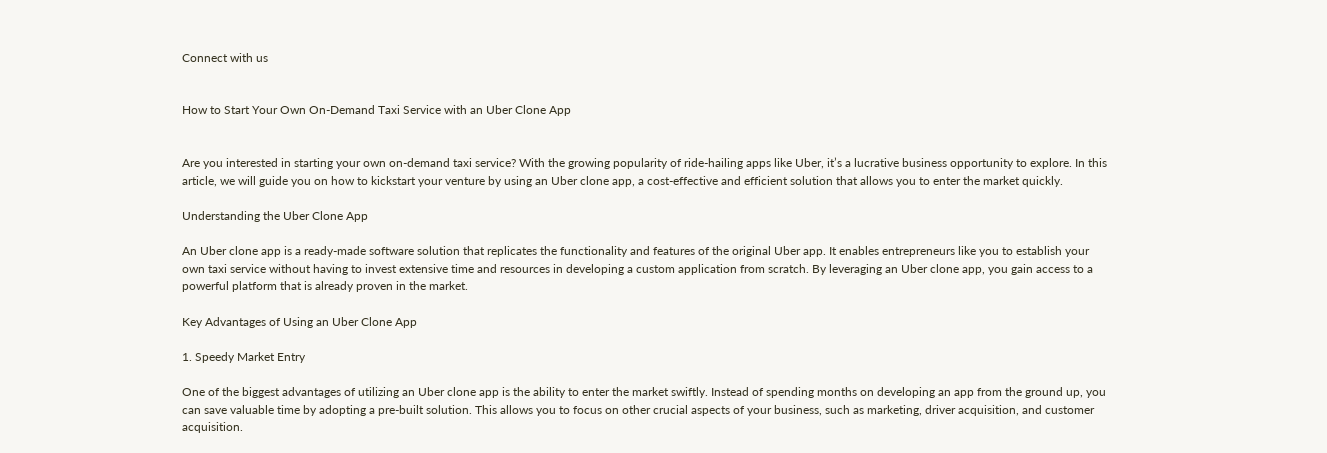Connect with us


How to Start Your Own On-Demand Taxi Service with an Uber Clone App


Are you interested in starting your own on-demand taxi service? With the growing popularity of ride-hailing apps like Uber, it’s a lucrative business opportunity to explore. In this article, we will guide you on how to kickstart your venture by using an Uber clone app, a cost-effective and efficient solution that allows you to enter the market quickly.

Understanding the Uber Clone App

An Uber clone app is a ready-made software solution that replicates the functionality and features of the original Uber app. It enables entrepreneurs like you to establish your own taxi service without having to invest extensive time and resources in developing a custom application from scratch. By leveraging an Uber clone app, you gain access to a powerful platform that is already proven in the market.

Key Advantages of Using an Uber Clone App

1. Speedy Market Entry

One of the biggest advantages of utilizing an Uber clone app is the ability to enter the market swiftly. Instead of spending months on developing an app from the ground up, you can save valuable time by adopting a pre-built solution. This allows you to focus on other crucial aspects of your business, such as marketing, driver acquisition, and customer acquisition.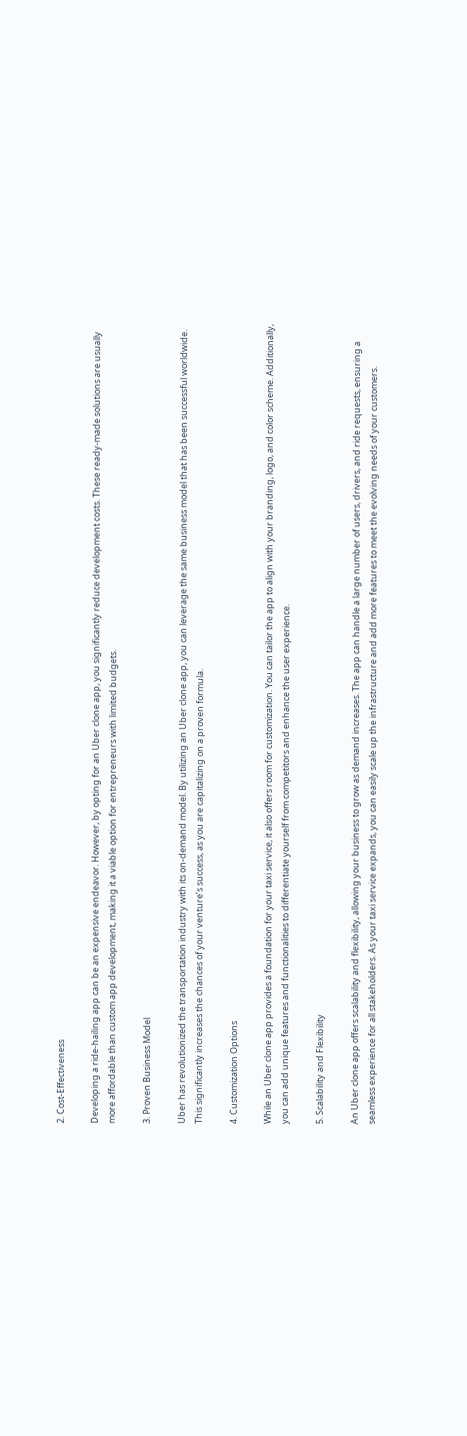2. Cost-Effectiveness

Developing a ride-hailing app can be an expensive endeavor. However, by opting for an Uber clone app, you significantly reduce development costs. These ready-made solutions are usually more affordable than custom app development, making it a viable option for entrepreneurs with limited budgets.

3. Proven Business Model

Uber has revolutionized the transportation industry with its on-demand model. By utilizing an Uber clone app, you can leverage the same business model that has been successful worldwide. This significantly increases the chances of your venture’s success, as you are capitalizing on a proven formula.

4. Customization Options

While an Uber clone app provides a foundation for your taxi service, it also offers room for customization. You can tailor the app to align with your branding, logo, and color scheme. Additionally, you can add unique features and functionalities to differentiate yourself from competitors and enhance the user experience.

5. Scalability and Flexibility

An Uber clone app offers scalability and flexibility, allowing your business to grow as demand increases. The app can handle a large number of users, drivers, and ride requests, ensuring a seamless experience for all stakeholders. As your taxi service expands, you can easily scale up the infrastructure and add more features to meet the evolving needs of your customers.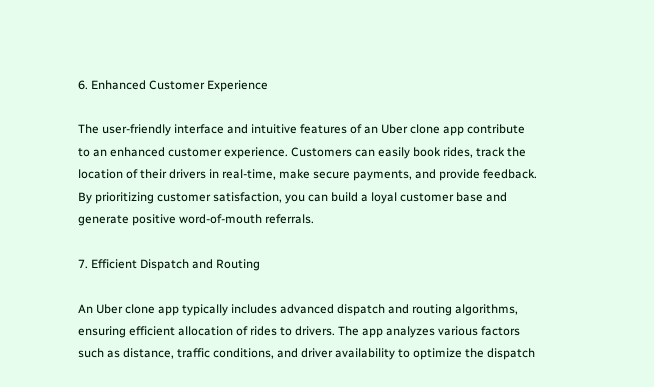6. Enhanced Customer Experience

The user-friendly interface and intuitive features of an Uber clone app contribute to an enhanced customer experience. Customers can easily book rides, track the location of their drivers in real-time, make secure payments, and provide feedback. By prioritizing customer satisfaction, you can build a loyal customer base and generate positive word-of-mouth referrals.

7. Efficient Dispatch and Routing

An Uber clone app typically includes advanced dispatch and routing algorithms, ensuring efficient allocation of rides to drivers. The app analyzes various factors such as distance, traffic conditions, and driver availability to optimize the dispatch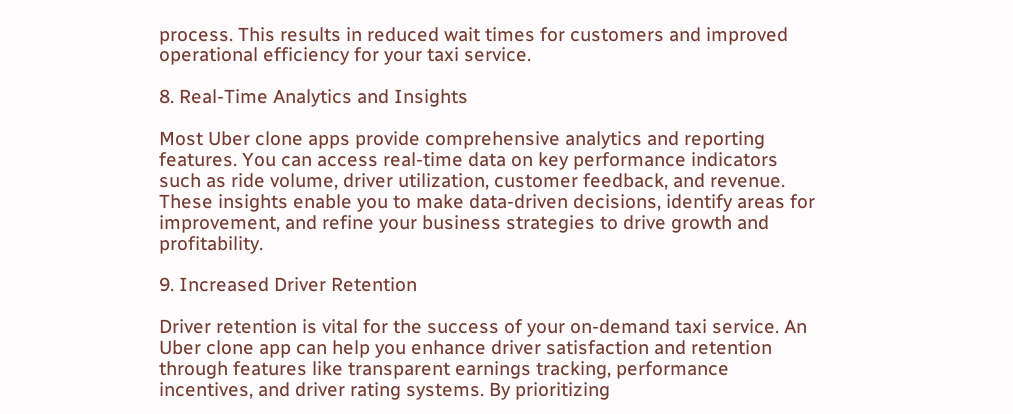process. This results in reduced wait times for customers and improved operational efficiency for your taxi service.

8. Real-Time Analytics and Insights

Most Uber clone apps provide comprehensive analytics and reporting features. You can access real-time data on key performance indicators such as ride volume, driver utilization, customer feedback, and revenue. These insights enable you to make data-driven decisions, identify areas for improvement, and refine your business strategies to drive growth and profitability.

9. Increased Driver Retention

Driver retention is vital for the success of your on-demand taxi service. An Uber clone app can help you enhance driver satisfaction and retention through features like transparent earnings tracking, performance incentives, and driver rating systems. By prioritizing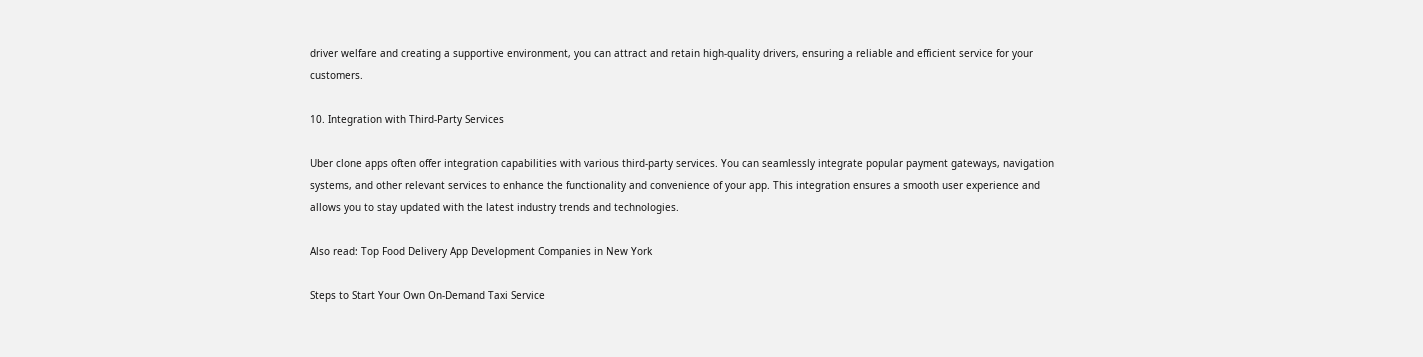driver welfare and creating a supportive environment, you can attract and retain high-quality drivers, ensuring a reliable and efficient service for your customers.

10. Integration with Third-Party Services

Uber clone apps often offer integration capabilities with various third-party services. You can seamlessly integrate popular payment gateways, navigation systems, and other relevant services to enhance the functionality and convenience of your app. This integration ensures a smooth user experience and allows you to stay updated with the latest industry trends and technologies.

Also read: Top Food Delivery App Development Companies in New York

Steps to Start Your Own On-Demand Taxi Service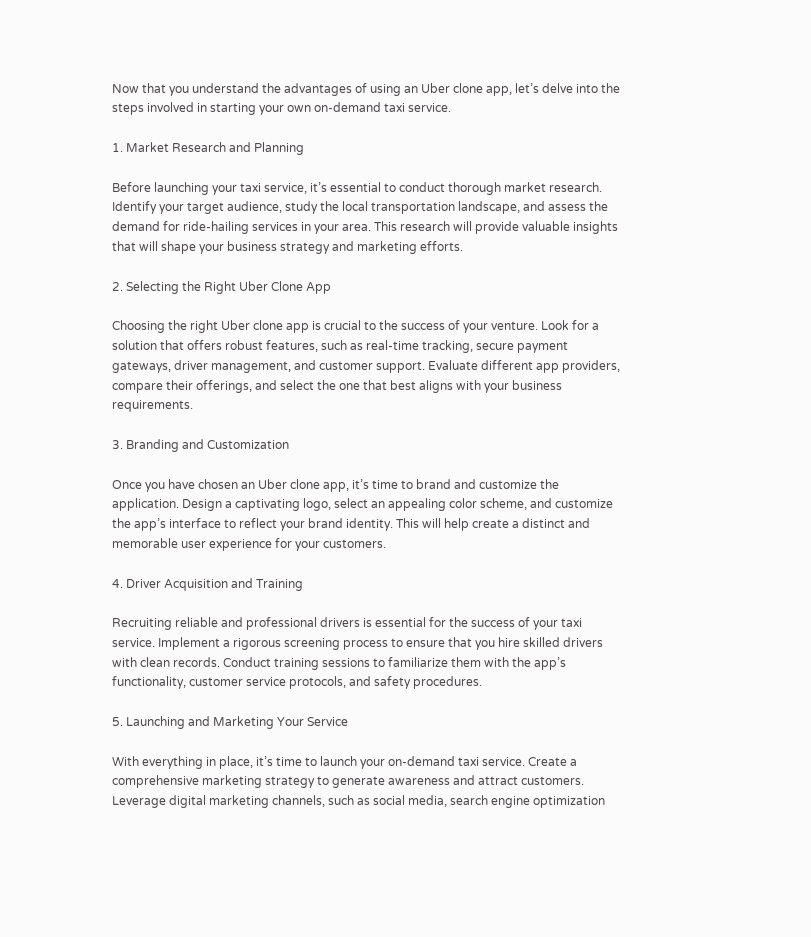Now that you understand the advantages of using an Uber clone app, let’s delve into the steps involved in starting your own on-demand taxi service.

1. Market Research and Planning

Before launching your taxi service, it’s essential to conduct thorough market research. Identify your target audience, study the local transportation landscape, and assess the demand for ride-hailing services in your area. This research will provide valuable insights that will shape your business strategy and marketing efforts.

2. Selecting the Right Uber Clone App

Choosing the right Uber clone app is crucial to the success of your venture. Look for a solution that offers robust features, such as real-time tracking, secure payment gateways, driver management, and customer support. Evaluate different app providers, compare their offerings, and select the one that best aligns with your business requirements.

3. Branding and Customization

Once you have chosen an Uber clone app, it’s time to brand and customize the application. Design a captivating logo, select an appealing color scheme, and customize the app’s interface to reflect your brand identity. This will help create a distinct and memorable user experience for your customers.

4. Driver Acquisition and Training

Recruiting reliable and professional drivers is essential for the success of your taxi service. Implement a rigorous screening process to ensure that you hire skilled drivers with clean records. Conduct training sessions to familiarize them with the app’s functionality, customer service protocols, and safety procedures.

5. Launching and Marketing Your Service

With everything in place, it’s time to launch your on-demand taxi service. Create a comprehensive marketing strategy to generate awareness and attract customers. Leverage digital marketing channels, such as social media, search engine optimization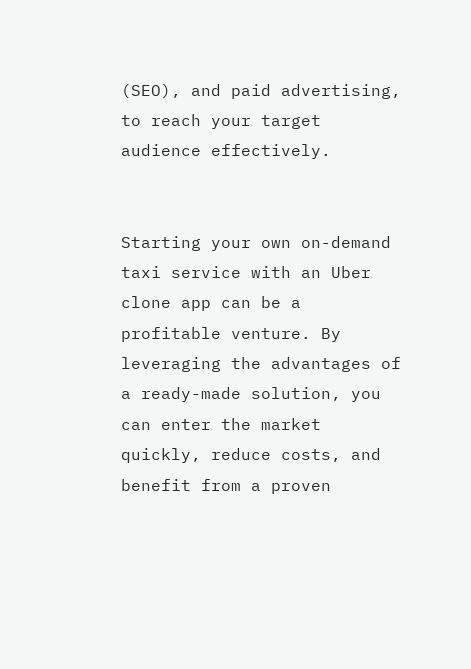(SEO), and paid advertising, to reach your target audience effectively.


Starting your own on-demand taxi service with an Uber clone app can be a profitable venture. By leveraging the advantages of a ready-made solution, you can enter the market quickly, reduce costs, and benefit from a proven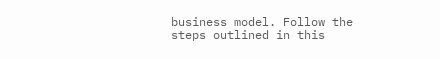business model. Follow the steps outlined in this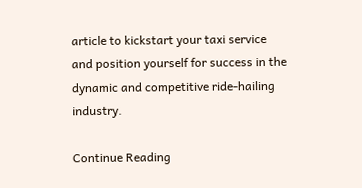article to kickstart your taxi service and position yourself for success in the dynamic and competitive ride-hailing industry.

Continue Reading